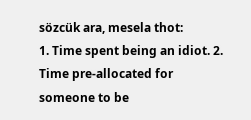sözcük ara, mesela thot:
1. Time spent being an idiot. 2. Time pre-allocated for someone to be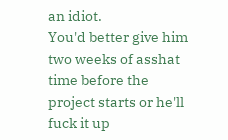an idiot.
You'd better give him two weeks of asshat time before the project starts or he'll fuck it up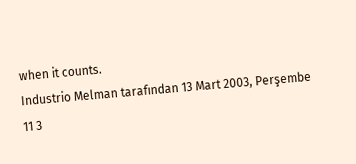when it counts.
Industrio Melman tarafından 13 Mart 2003, Perşembe
11 3